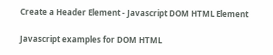Create a Header Element - Javascript DOM HTML Element

Javascript examples for DOM HTML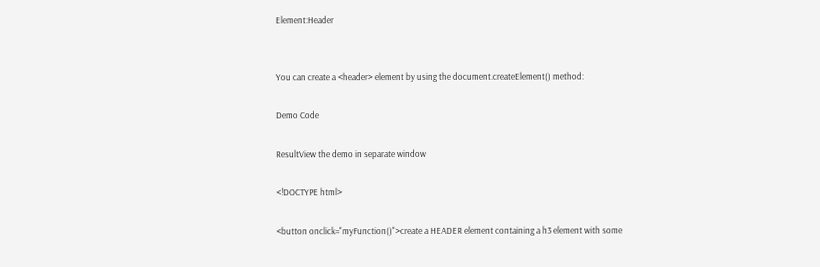Element:Header


You can create a <header> element by using the document.createElement() method:

Demo Code

ResultView the demo in separate window

<!DOCTYPE html>

<button onclick="myFunction()">create a HEADER element containing a h3 element with some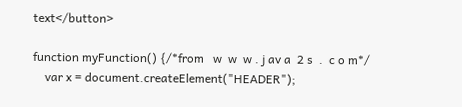text</button>

function myFunction() {/*from   w  w  w . j av a  2 s  .  c o m*/
    var x = document.createElement("HEADER");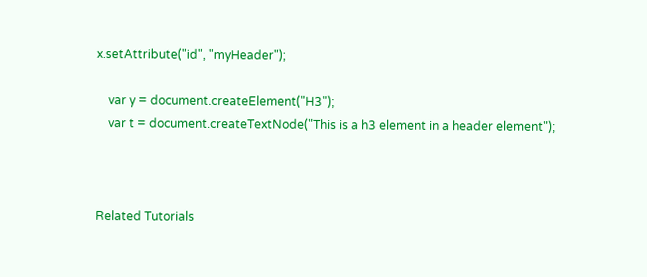x.setAttribute("id", "myHeader");

    var y = document.createElement("H3");
    var t = document.createTextNode("This is a h3 element in a header element");



Related Tutorials